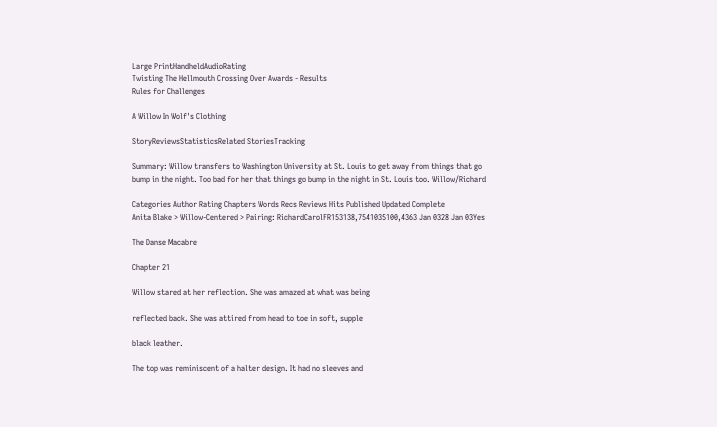Large PrintHandheldAudioRating
Twisting The Hellmouth Crossing Over Awards - Results
Rules for Challenges

A Willow In Wolf's Clothing

StoryReviewsStatisticsRelated StoriesTracking

Summary: Willow transfers to Washington University at St. Louis to get away from things that go bump in the night. Too bad for her that things go bump in the night in St. Louis too. Willow/Richard

Categories Author Rating Chapters Words Recs Reviews Hits Published Updated Complete
Anita Blake > Willow-Centered > Pairing: RichardCarolFR153138,7541035100,4363 Jan 0328 Jan 03Yes

The Danse Macabre

Chapter 21

Willow stared at her reflection. She was amazed at what was being

reflected back. She was attired from head to toe in soft, supple

black leather.

The top was reminiscent of a halter design. It had no sleeves and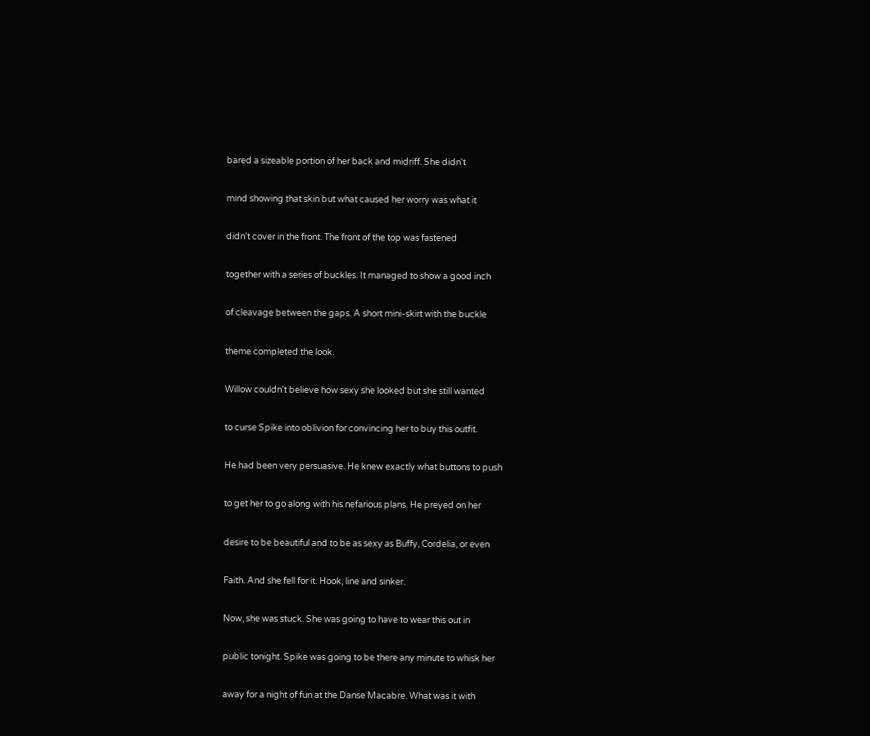bared a sizeable portion of her back and midriff. She didn't

mind showing that skin but what caused her worry was what it

didn't cover in the front. The front of the top was fastened

together with a series of buckles. It managed to show a good inch

of cleavage between the gaps. A short mini-skirt with the buckle

theme completed the look.

Willow couldn't believe how sexy she looked but she still wanted

to curse Spike into oblivion for convincing her to buy this outfit.

He had been very persuasive. He knew exactly what buttons to push

to get her to go along with his nefarious plans. He preyed on her

desire to be beautiful and to be as sexy as Buffy, Cordelia, or even

Faith. And she fell for it. Hook, line and sinker.

Now, she was stuck. She was going to have to wear this out in

public tonight. Spike was going to be there any minute to whisk her

away for a night of fun at the Danse Macabre. What was it with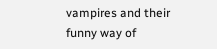vampires and their funny way of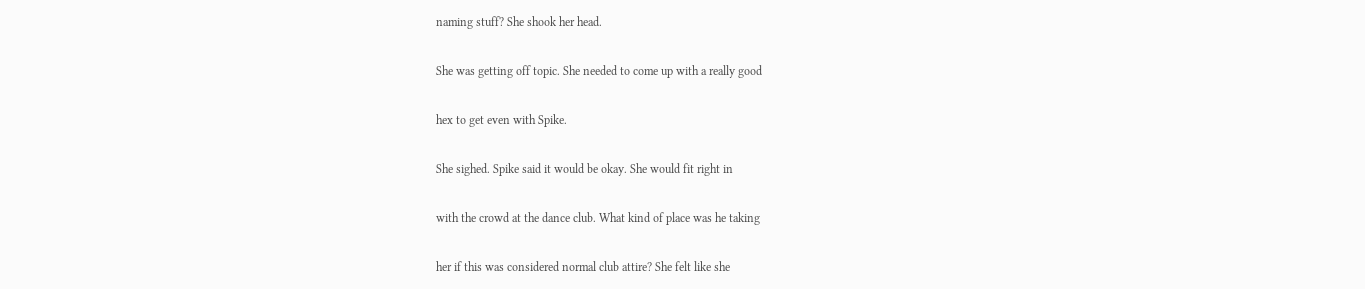naming stuff? She shook her head.

She was getting off topic. She needed to come up with a really good

hex to get even with Spike.

She sighed. Spike said it would be okay. She would fit right in

with the crowd at the dance club. What kind of place was he taking

her if this was considered normal club attire? She felt like she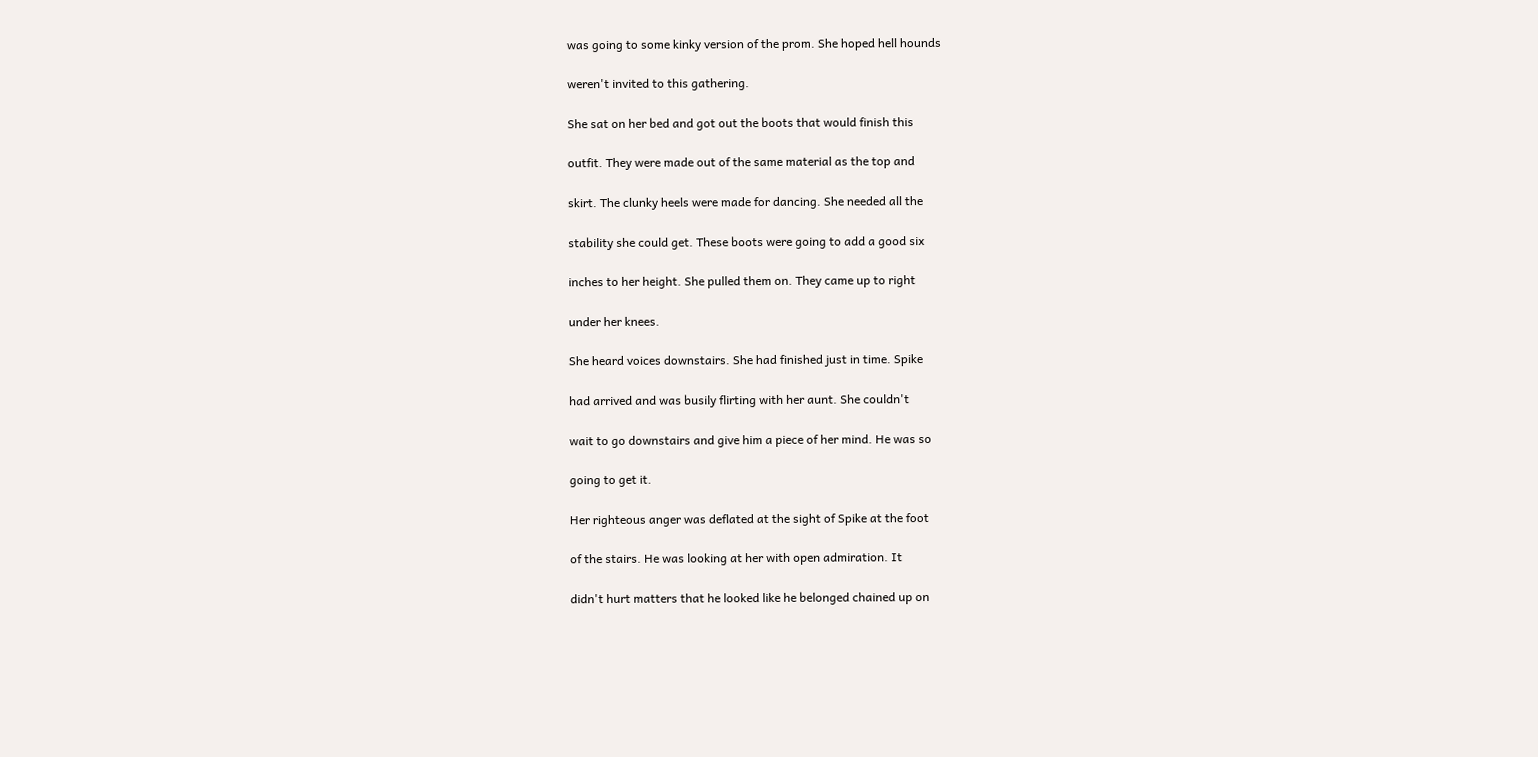was going to some kinky version of the prom. She hoped hell hounds

weren't invited to this gathering.

She sat on her bed and got out the boots that would finish this

outfit. They were made out of the same material as the top and

skirt. The clunky heels were made for dancing. She needed all the

stability she could get. These boots were going to add a good six

inches to her height. She pulled them on. They came up to right

under her knees.

She heard voices downstairs. She had finished just in time. Spike

had arrived and was busily flirting with her aunt. She couldn't

wait to go downstairs and give him a piece of her mind. He was so

going to get it.

Her righteous anger was deflated at the sight of Spike at the foot

of the stairs. He was looking at her with open admiration. It

didn't hurt matters that he looked like he belonged chained up on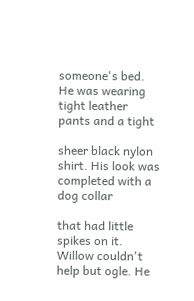someone's bed. He was wearing tight leather pants and a tight

sheer black nylon shirt. His look was completed with a dog collar

that had little spikes on it. Willow couldn't help but ogle. He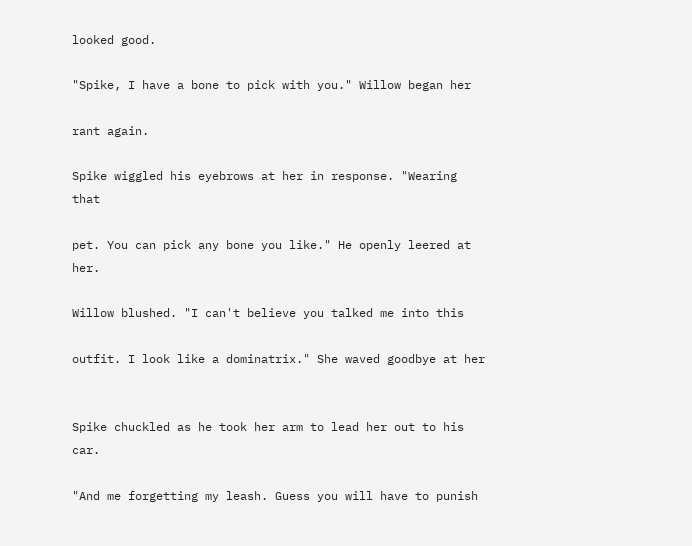looked good.

"Spike, I have a bone to pick with you." Willow began her

rant again.

Spike wiggled his eyebrows at her in response. "Wearing that

pet. You can pick any bone you like." He openly leered at her.

Willow blushed. "I can't believe you talked me into this

outfit. I look like a dominatrix." She waved goodbye at her


Spike chuckled as he took her arm to lead her out to his car.

"And me forgetting my leash. Guess you will have to punish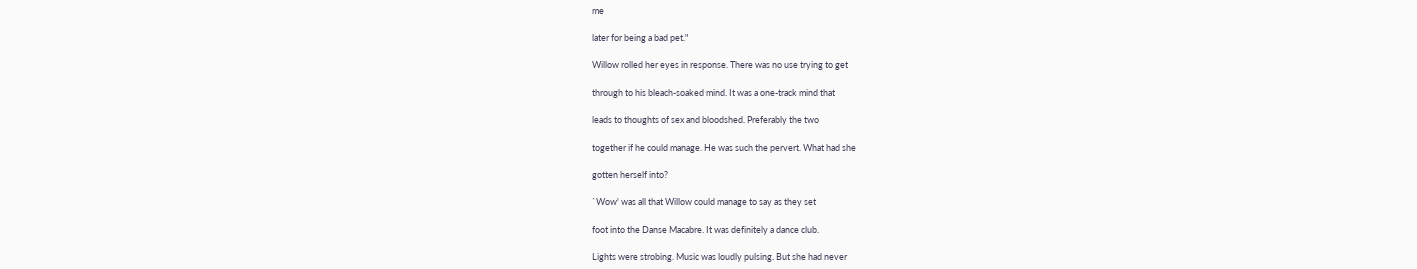me

later for being a bad pet."

Willow rolled her eyes in response. There was no use trying to get

through to his bleach-soaked mind. It was a one-track mind that

leads to thoughts of sex and bloodshed. Preferably the two

together if he could manage. He was such the pervert. What had she

gotten herself into?

`Wow' was all that Willow could manage to say as they set

foot into the Danse Macabre. It was definitely a dance club.

Lights were strobing. Music was loudly pulsing. But she had never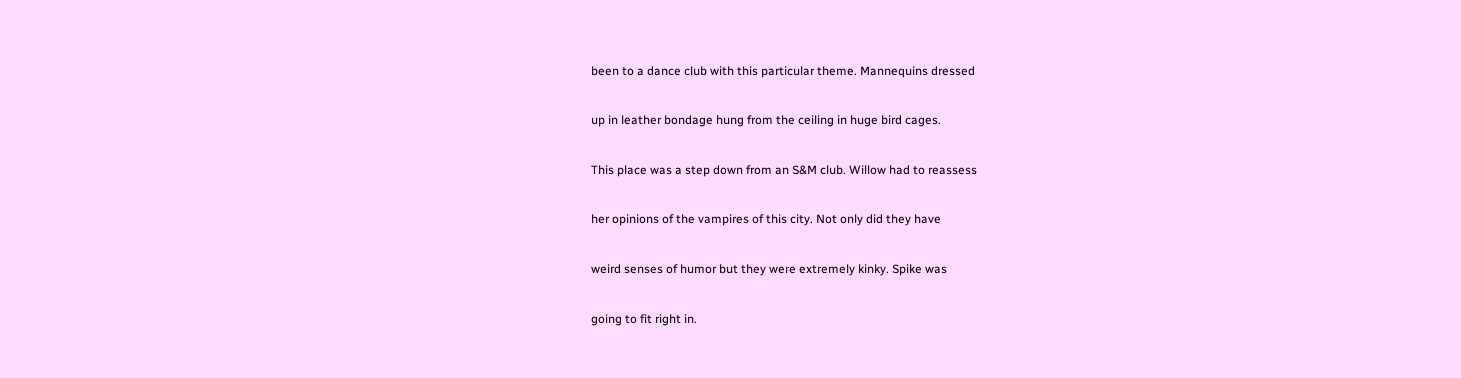been to a dance club with this particular theme. Mannequins dressed

up in leather bondage hung from the ceiling in huge bird cages.

This place was a step down from an S&M club. Willow had to reassess

her opinions of the vampires of this city. Not only did they have

weird senses of humor but they were extremely kinky. Spike was

going to fit right in.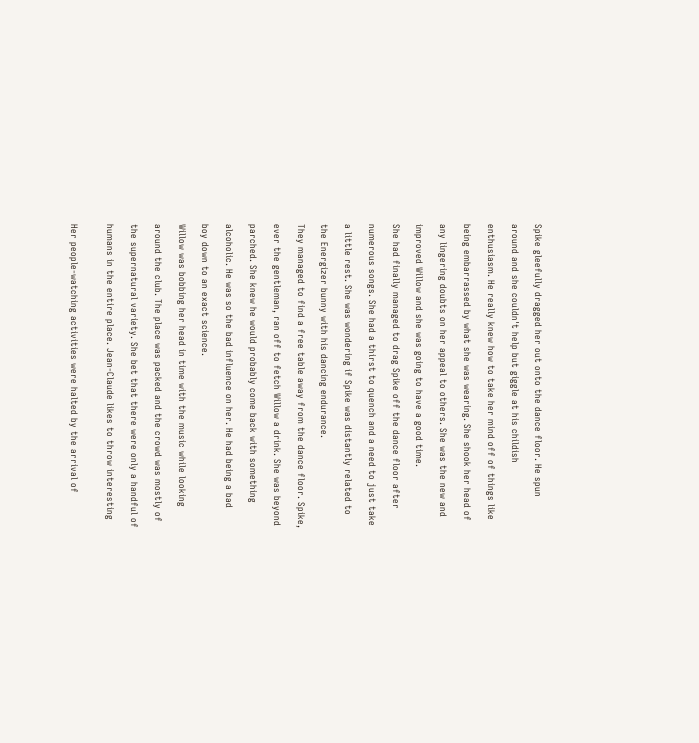Spike gleefully dragged her out onto the dance floor. He spun

around and she couldn't help but giggle at his childish

enthusiasm. He really knew how to take her mind off of things like

being embarrassed by what she was wearing. She shook her head of

any lingering doubts on her appeal to others. She was the new and

improved Willow and she was going to have a good time.

She had finally managed to drag Spike off the dance floor after

numerous songs. She had a thirst to quench and a need to just take

a little rest. She was wondering if Spike was distantly related to

the Energizer bunny with his dancing endurance.

They managed to find a free table away from the dance floor. Spike,

ever the gentleman, ran off to fetch Willow a drink. She was beyond

parched. She knew he would probably come back with something

alcoholic. He was so the bad influence on her. He had being a bad

boy down to an exact science.

Willow was bobbing her head in time with the music while looking

around the club. The place was packed and the crowd was mostly of

the supernatural variety. She bet that there were only a handful of

humans in the entire place. Jean-Claude likes to throw interesting


Her people-watching activities were halted by the arrival of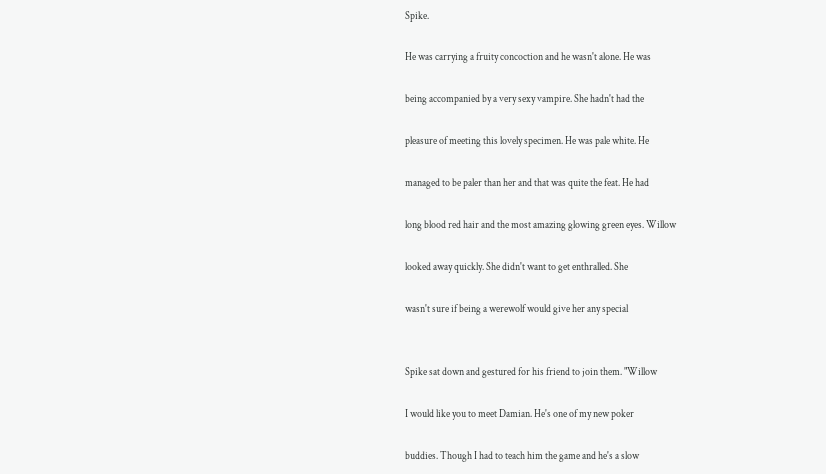Spike.

He was carrying a fruity concoction and he wasn't alone. He was

being accompanied by a very sexy vampire. She hadn't had the

pleasure of meeting this lovely specimen. He was pale white. He

managed to be paler than her and that was quite the feat. He had

long blood red hair and the most amazing glowing green eyes. Willow

looked away quickly. She didn't want to get enthralled. She

wasn't sure if being a werewolf would give her any special


Spike sat down and gestured for his friend to join them. "Willow

I would like you to meet Damian. He's one of my new poker

buddies. Though I had to teach him the game and he's a slow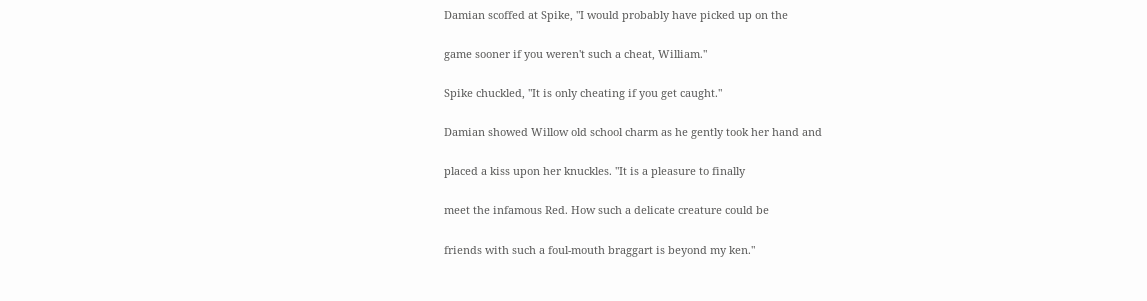Damian scoffed at Spike, "I would probably have picked up on the

game sooner if you weren't such a cheat, William."

Spike chuckled, "It is only cheating if you get caught."

Damian showed Willow old school charm as he gently took her hand and

placed a kiss upon her knuckles. "It is a pleasure to finally

meet the infamous Red. How such a delicate creature could be

friends with such a foul-mouth braggart is beyond my ken."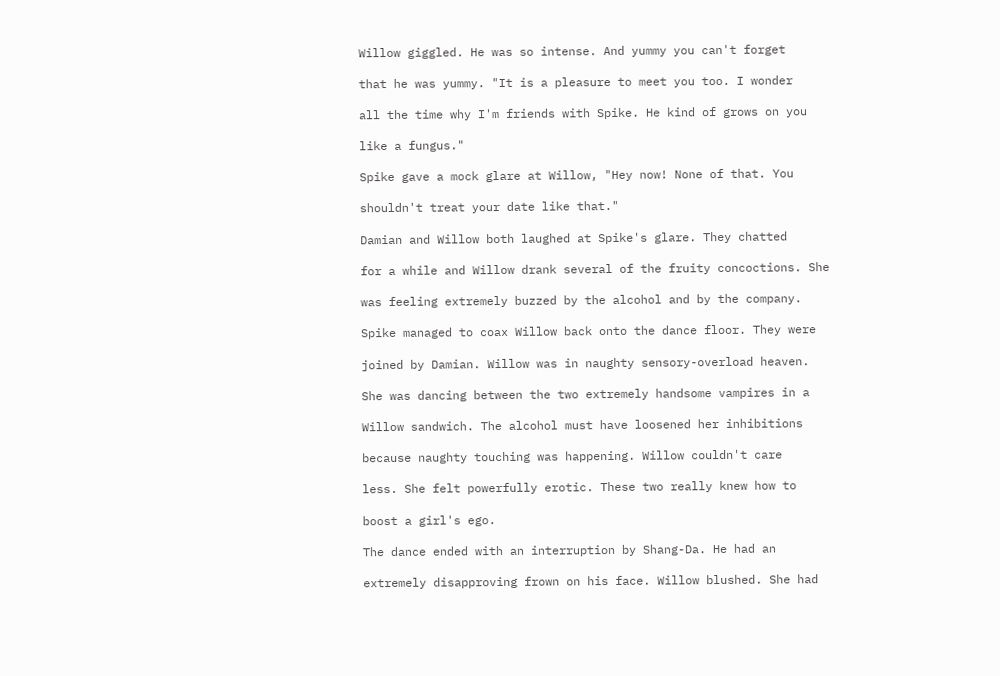Willow giggled. He was so intense. And yummy you can't forget

that he was yummy. "It is a pleasure to meet you too. I wonder

all the time why I'm friends with Spike. He kind of grows on you

like a fungus."

Spike gave a mock glare at Willow, "Hey now! None of that. You

shouldn't treat your date like that."

Damian and Willow both laughed at Spike's glare. They chatted

for a while and Willow drank several of the fruity concoctions. She

was feeling extremely buzzed by the alcohol and by the company.

Spike managed to coax Willow back onto the dance floor. They were

joined by Damian. Willow was in naughty sensory-overload heaven.

She was dancing between the two extremely handsome vampires in a

Willow sandwich. The alcohol must have loosened her inhibitions

because naughty touching was happening. Willow couldn't care

less. She felt powerfully erotic. These two really knew how to

boost a girl's ego.

The dance ended with an interruption by Shang-Da. He had an

extremely disapproving frown on his face. Willow blushed. She had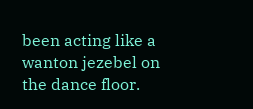been acting like a wanton jezebel on the dance floor.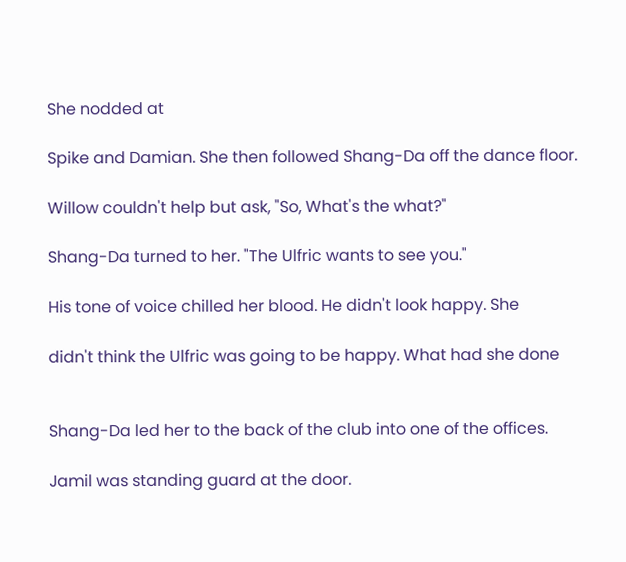She nodded at

Spike and Damian. She then followed Shang-Da off the dance floor.

Willow couldn't help but ask, "So, What's the what?"

Shang-Da turned to her. "The Ulfric wants to see you."

His tone of voice chilled her blood. He didn't look happy. She

didn't think the Ulfric was going to be happy. What had she done


Shang-Da led her to the back of the club into one of the offices.

Jamil was standing guard at the door.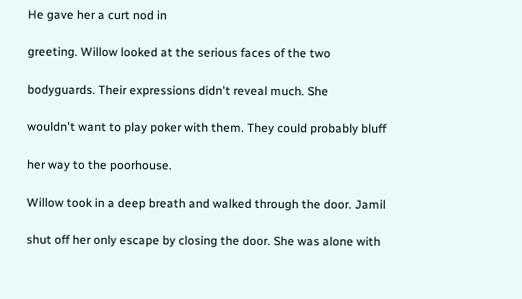He gave her a curt nod in

greeting. Willow looked at the serious faces of the two

bodyguards. Their expressions didn't reveal much. She

wouldn't want to play poker with them. They could probably bluff

her way to the poorhouse.

Willow took in a deep breath and walked through the door. Jamil

shut off her only escape by closing the door. She was alone with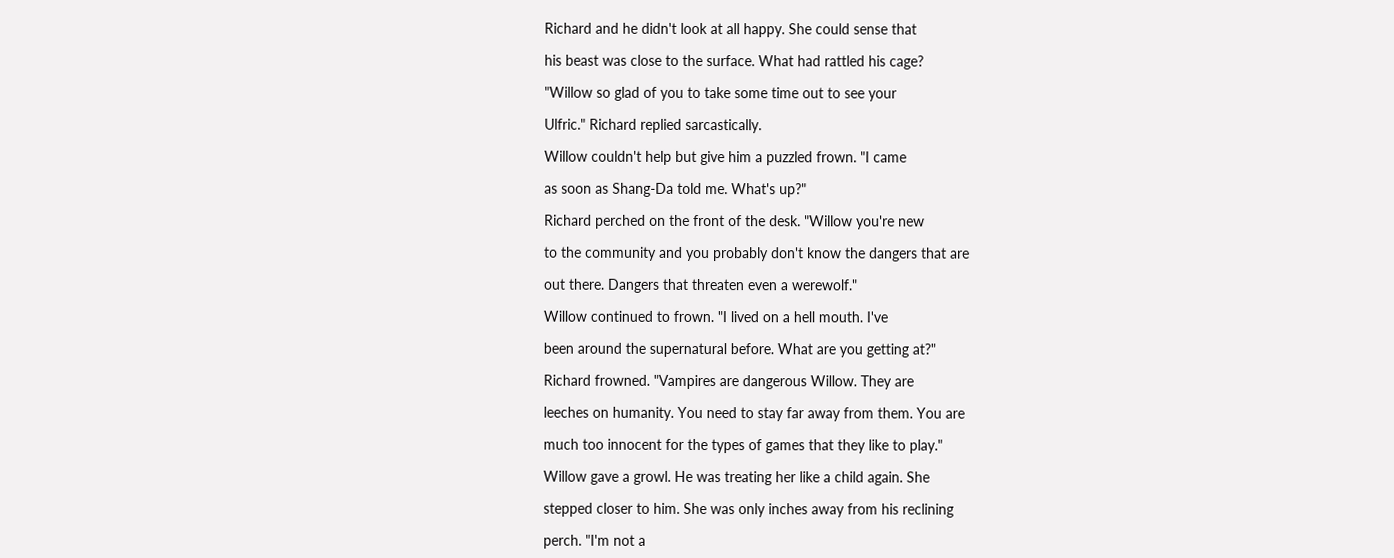Richard and he didn't look at all happy. She could sense that

his beast was close to the surface. What had rattled his cage?

"Willow so glad of you to take some time out to see your

Ulfric." Richard replied sarcastically.

Willow couldn't help but give him a puzzled frown. "I came

as soon as Shang-Da told me. What's up?"

Richard perched on the front of the desk. "Willow you're new

to the community and you probably don't know the dangers that are

out there. Dangers that threaten even a werewolf."

Willow continued to frown. "I lived on a hell mouth. I've

been around the supernatural before. What are you getting at?"

Richard frowned. "Vampires are dangerous Willow. They are

leeches on humanity. You need to stay far away from them. You are

much too innocent for the types of games that they like to play."

Willow gave a growl. He was treating her like a child again. She

stepped closer to him. She was only inches away from his reclining

perch. "I'm not a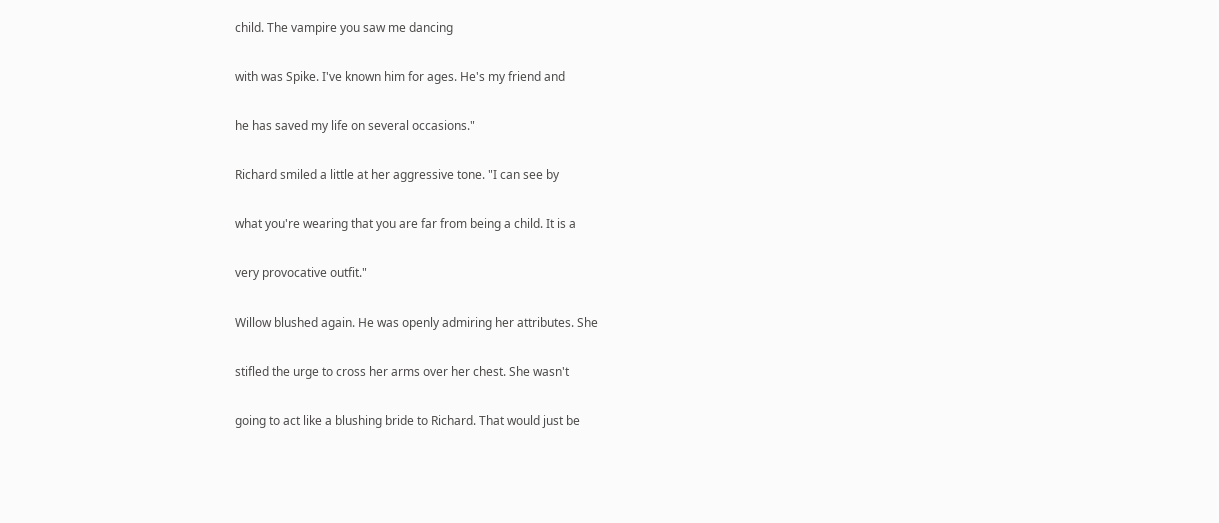child. The vampire you saw me dancing

with was Spike. I've known him for ages. He's my friend and

he has saved my life on several occasions."

Richard smiled a little at her aggressive tone. "I can see by

what you're wearing that you are far from being a child. It is a

very provocative outfit."

Willow blushed again. He was openly admiring her attributes. She

stifled the urge to cross her arms over her chest. She wasn't

going to act like a blushing bride to Richard. That would just be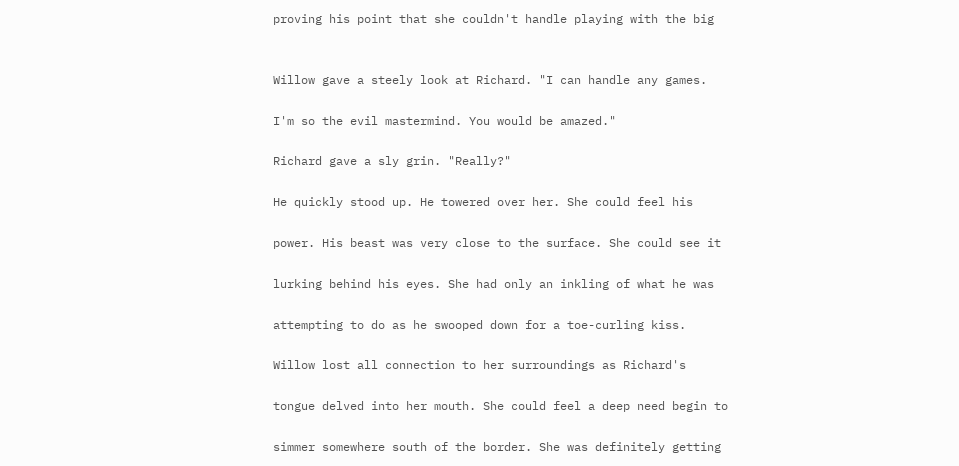proving his point that she couldn't handle playing with the big


Willow gave a steely look at Richard. "I can handle any games.

I'm so the evil mastermind. You would be amazed."

Richard gave a sly grin. "Really?"

He quickly stood up. He towered over her. She could feel his

power. His beast was very close to the surface. She could see it

lurking behind his eyes. She had only an inkling of what he was

attempting to do as he swooped down for a toe-curling kiss.

Willow lost all connection to her surroundings as Richard's

tongue delved into her mouth. She could feel a deep need begin to

simmer somewhere south of the border. She was definitely getting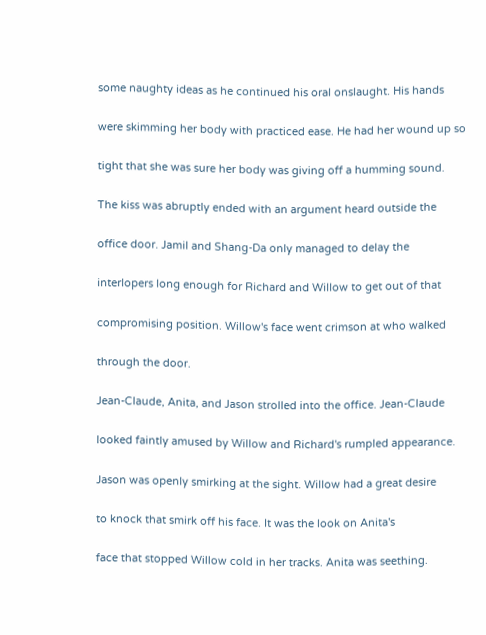some naughty ideas as he continued his oral onslaught. His hands

were skimming her body with practiced ease. He had her wound up so

tight that she was sure her body was giving off a humming sound.

The kiss was abruptly ended with an argument heard outside the

office door. Jamil and Shang-Da only managed to delay the

interlopers long enough for Richard and Willow to get out of that

compromising position. Willow's face went crimson at who walked

through the door.

Jean-Claude, Anita, and Jason strolled into the office. Jean-Claude

looked faintly amused by Willow and Richard's rumpled appearance.

Jason was openly smirking at the sight. Willow had a great desire

to knock that smirk off his face. It was the look on Anita's

face that stopped Willow cold in her tracks. Anita was seething.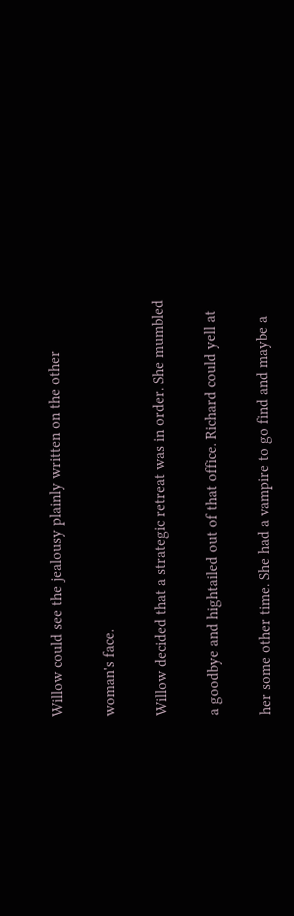Willow could see the jealousy plainly written on the other

woman's face.

Willow decided that a strategic retreat was in order. She mumbled

a goodbye and hightailed out of that office. Richard could yell at

her some other time. She had a vampire to go find and maybe a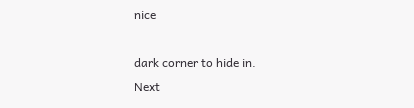nice

dark corner to hide in.
Next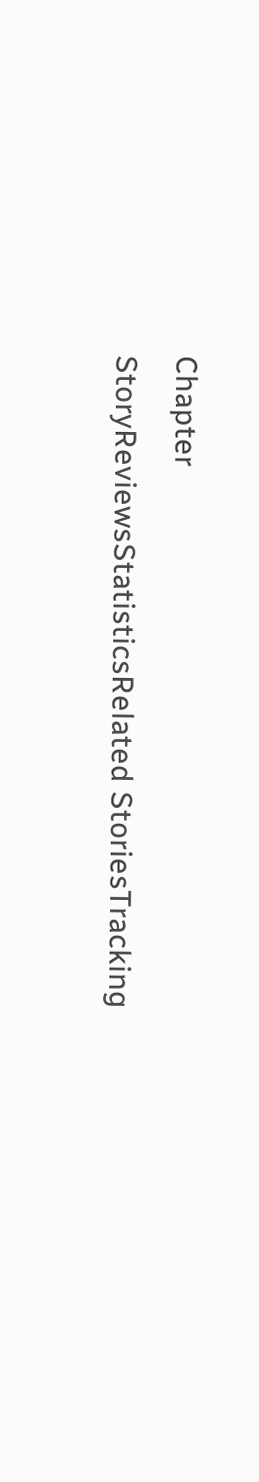Chapter
StoryReviewsStatisticsRelated StoriesTracking